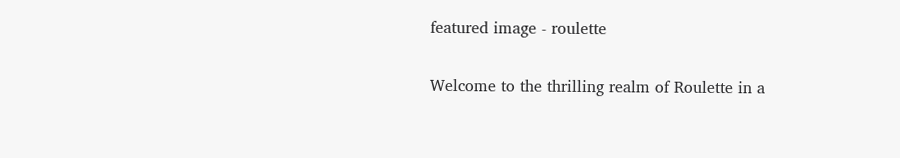featured image - roulette

Welcome to the thrilling realm of Roulette in a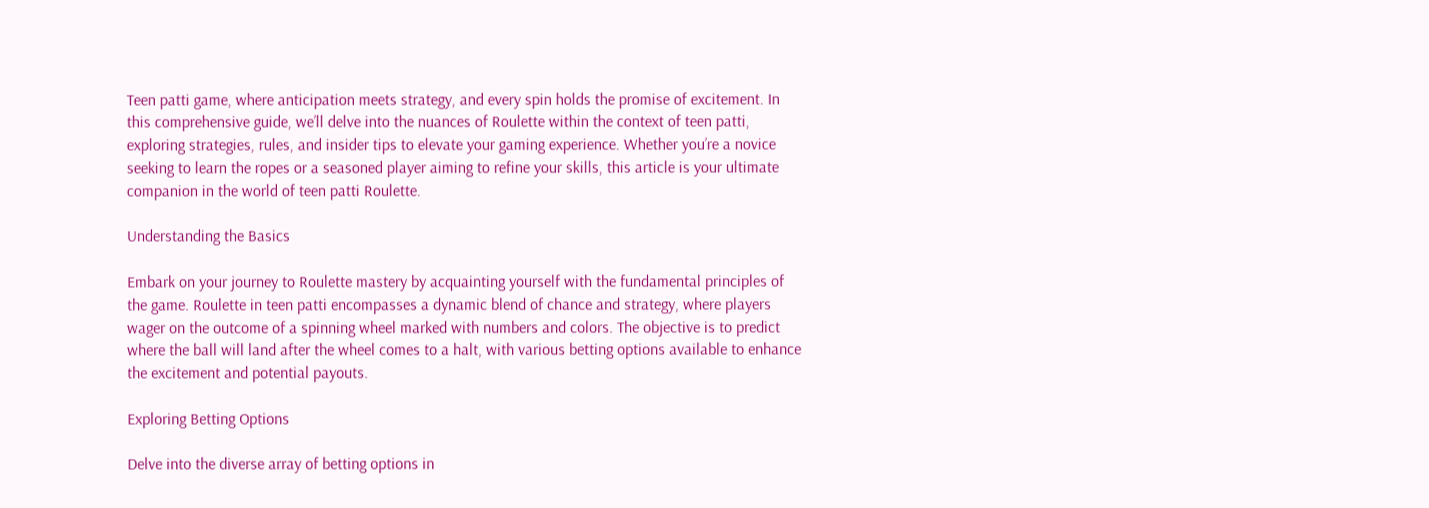Teen patti game, where anticipation meets strategy, and every spin holds the promise of excitement. In this comprehensive guide, we’ll delve into the nuances of Roulette within the context of teen patti, exploring strategies, rules, and insider tips to elevate your gaming experience. Whether you’re a novice seeking to learn the ropes or a seasoned player aiming to refine your skills, this article is your ultimate companion in the world of teen patti Roulette.

Understanding the Basics

Embark on your journey to Roulette mastery by acquainting yourself with the fundamental principles of the game. Roulette in teen patti encompasses a dynamic blend of chance and strategy, where players wager on the outcome of a spinning wheel marked with numbers and colors. The objective is to predict where the ball will land after the wheel comes to a halt, with various betting options available to enhance the excitement and potential payouts.

Exploring Betting Options

Delve into the diverse array of betting options in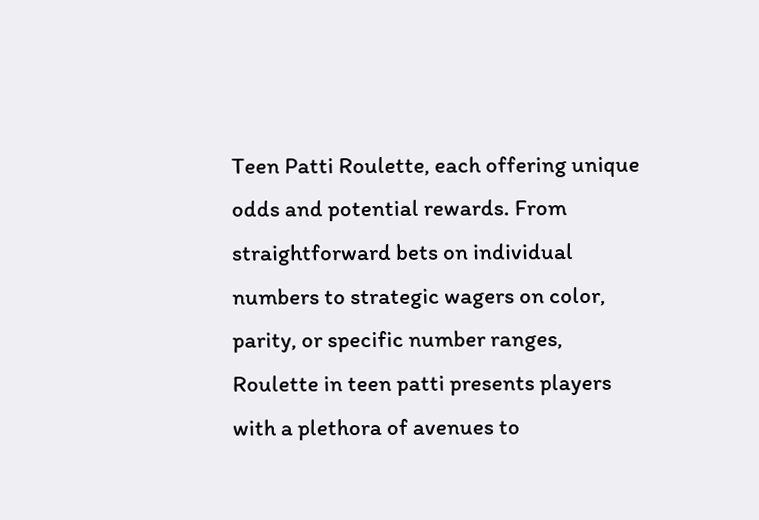Teen Patti Roulette, each offering unique odds and potential rewards. From straightforward bets on individual numbers to strategic wagers on color, parity, or specific number ranges, Roulette in teen patti presents players with a plethora of avenues to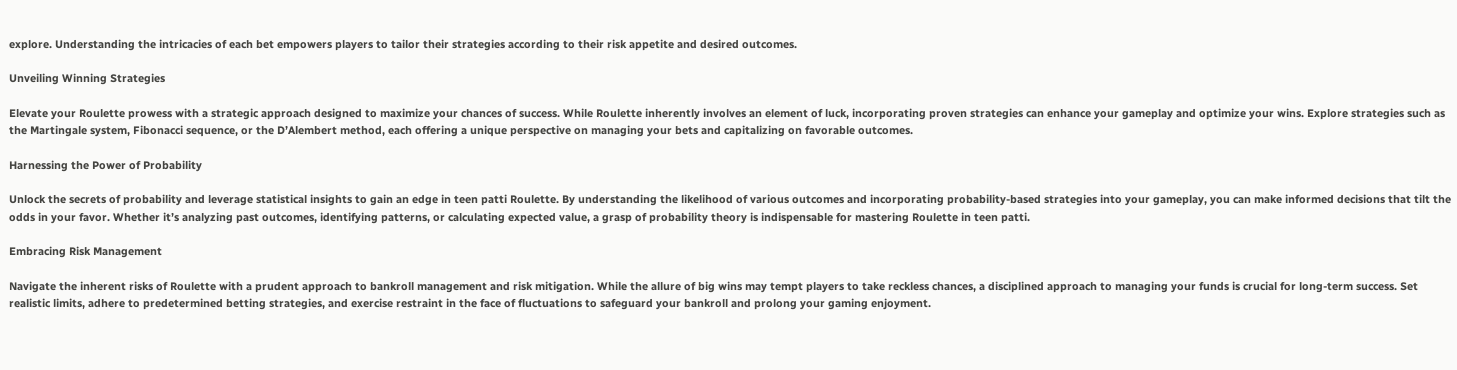explore. Understanding the intricacies of each bet empowers players to tailor their strategies according to their risk appetite and desired outcomes.

Unveiling Winning Strategies

Elevate your Roulette prowess with a strategic approach designed to maximize your chances of success. While Roulette inherently involves an element of luck, incorporating proven strategies can enhance your gameplay and optimize your wins. Explore strategies such as the Martingale system, Fibonacci sequence, or the D’Alembert method, each offering a unique perspective on managing your bets and capitalizing on favorable outcomes.

Harnessing the Power of Probability

Unlock the secrets of probability and leverage statistical insights to gain an edge in teen patti Roulette. By understanding the likelihood of various outcomes and incorporating probability-based strategies into your gameplay, you can make informed decisions that tilt the odds in your favor. Whether it’s analyzing past outcomes, identifying patterns, or calculating expected value, a grasp of probability theory is indispensable for mastering Roulette in teen patti.

Embracing Risk Management

Navigate the inherent risks of Roulette with a prudent approach to bankroll management and risk mitigation. While the allure of big wins may tempt players to take reckless chances, a disciplined approach to managing your funds is crucial for long-term success. Set realistic limits, adhere to predetermined betting strategies, and exercise restraint in the face of fluctuations to safeguard your bankroll and prolong your gaming enjoyment.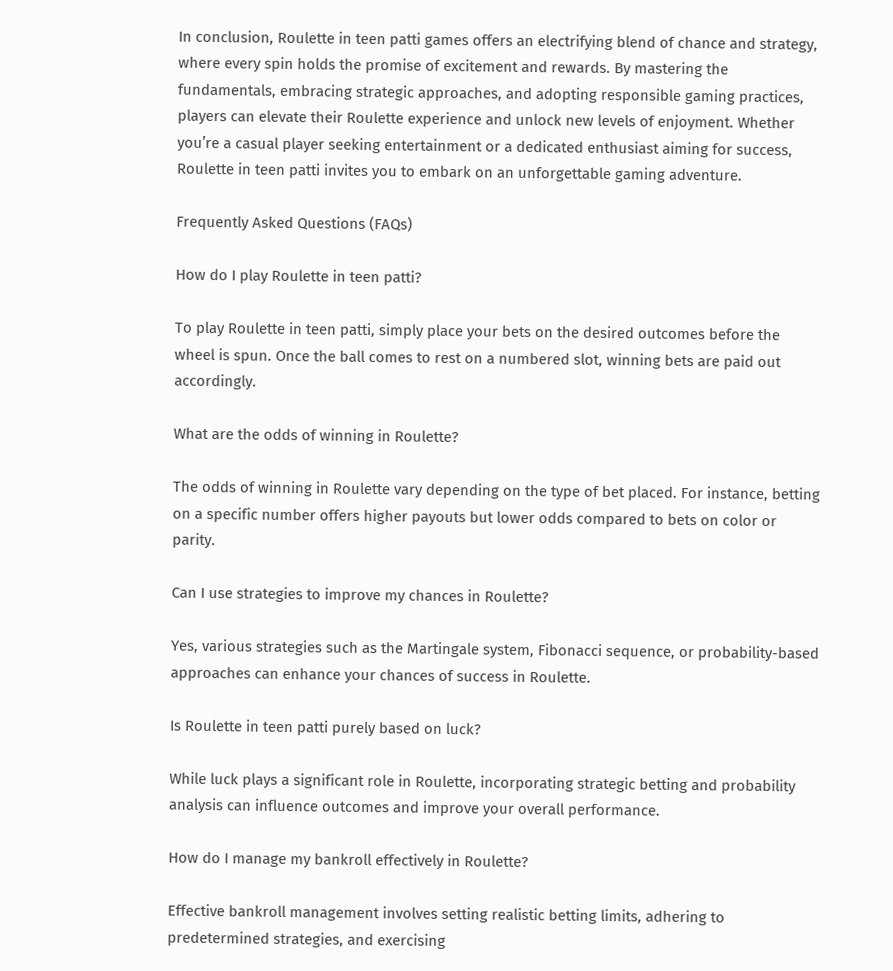In conclusion, Roulette in teen patti games offers an electrifying blend of chance and strategy, where every spin holds the promise of excitement and rewards. By mastering the fundamentals, embracing strategic approaches, and adopting responsible gaming practices, players can elevate their Roulette experience and unlock new levels of enjoyment. Whether you’re a casual player seeking entertainment or a dedicated enthusiast aiming for success, Roulette in teen patti invites you to embark on an unforgettable gaming adventure.

Frequently Asked Questions (FAQs)

How do I play Roulette in teen patti?

To play Roulette in teen patti, simply place your bets on the desired outcomes before the wheel is spun. Once the ball comes to rest on a numbered slot, winning bets are paid out accordingly.

What are the odds of winning in Roulette?

The odds of winning in Roulette vary depending on the type of bet placed. For instance, betting on a specific number offers higher payouts but lower odds compared to bets on color or parity.

Can I use strategies to improve my chances in Roulette?

Yes, various strategies such as the Martingale system, Fibonacci sequence, or probability-based approaches can enhance your chances of success in Roulette.

Is Roulette in teen patti purely based on luck?

While luck plays a significant role in Roulette, incorporating strategic betting and probability analysis can influence outcomes and improve your overall performance.

How do I manage my bankroll effectively in Roulette?

Effective bankroll management involves setting realistic betting limits, adhering to predetermined strategies, and exercising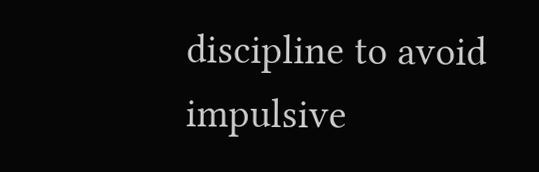discipline to avoid impulsive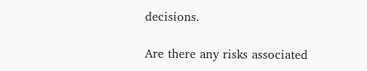decisions.

Are there any risks associated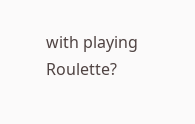with playing Roulette?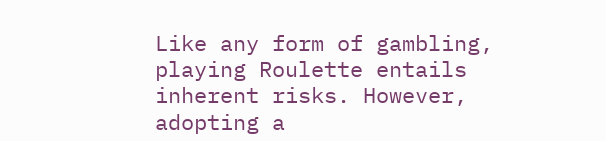Like any form of gambling, playing Roulette entails inherent risks. However, adopting a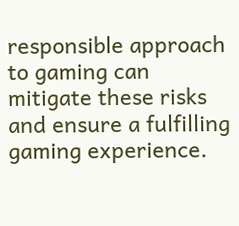responsible approach to gaming can mitigate these risks and ensure a fulfilling gaming experience.